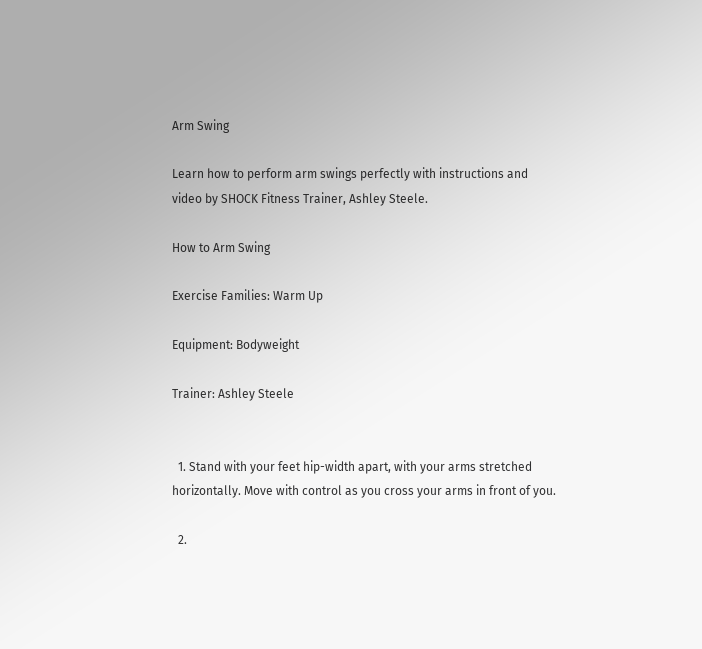Arm Swing

Learn how to perform arm swings perfectly with instructions and video by SHOCK Fitness Trainer, Ashley Steele.

How to Arm Swing

Exercise Families: Warm Up

Equipment: Bodyweight

Trainer: Ashley Steele


  1. Stand with your feet hip-width apart, with your arms stretched horizontally. Move with control as you cross your arms in front of you.

  2.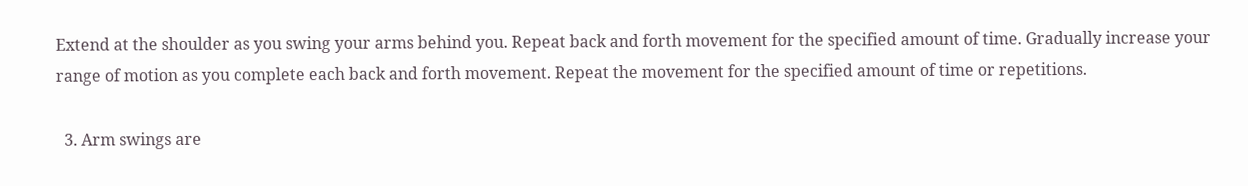Extend at the shoulder as you swing your arms behind you. Repeat back and forth movement for the specified amount of time. Gradually increase your range of motion as you complete each back and forth movement. Repeat the movement for the specified amount of time or repetitions.

  3. Arm swings are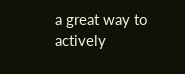a great way to actively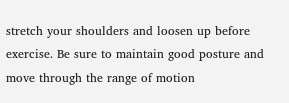stretch your shoulders and loosen up before exercise. Be sure to maintain good posture and move through the range of motion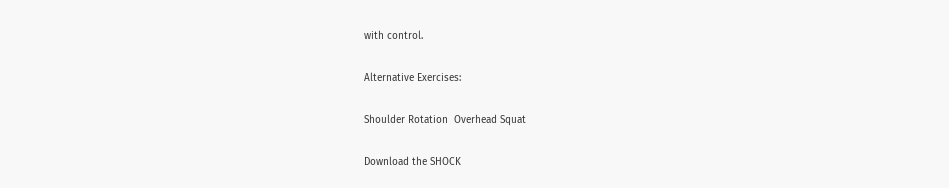with control.

Alternative Exercises:

Shoulder Rotation  Overhead Squat

Download the SHOCK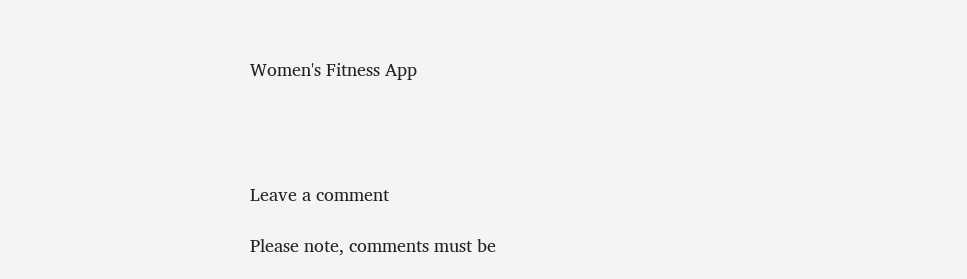Women's Fitness App




Leave a comment

Please note, comments must be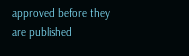approved before they are published